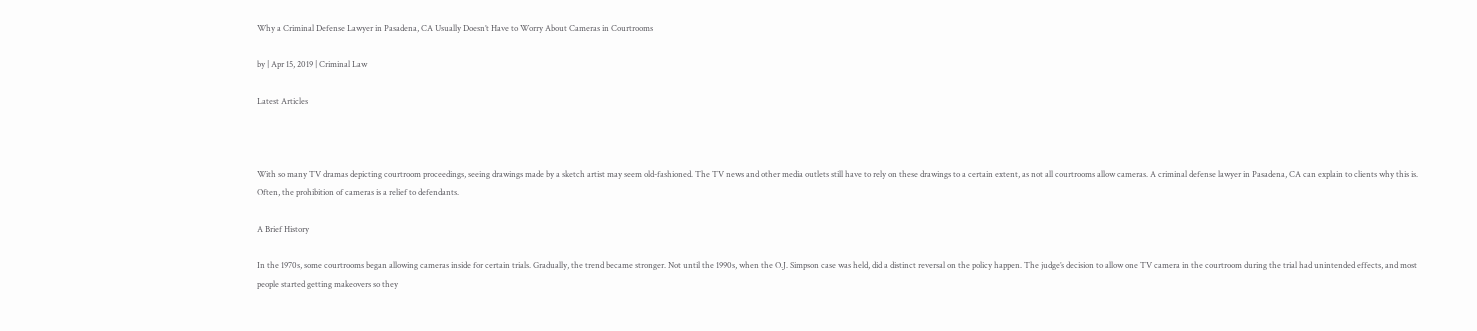Why a Criminal Defense Lawyer in Pasadena, CA Usually Doesn’t Have to Worry About Cameras in Courtrooms

by | Apr 15, 2019 | Criminal Law

Latest Articles



With so many TV dramas depicting courtroom proceedings, seeing drawings made by a sketch artist may seem old-fashioned. The TV news and other media outlets still have to rely on these drawings to a certain extent, as not all courtrooms allow cameras. A criminal defense lawyer in Pasadena, CA can explain to clients why this is. Often, the prohibition of cameras is a relief to defendants.

A Brief History

In the 1970s, some courtrooms began allowing cameras inside for certain trials. Gradually, the trend became stronger. Not until the 1990s, when the O.J. Simpson case was held, did a distinct reversal on the policy happen. The judge’s decision to allow one TV camera in the courtroom during the trial had unintended effects, and most people started getting makeovers so they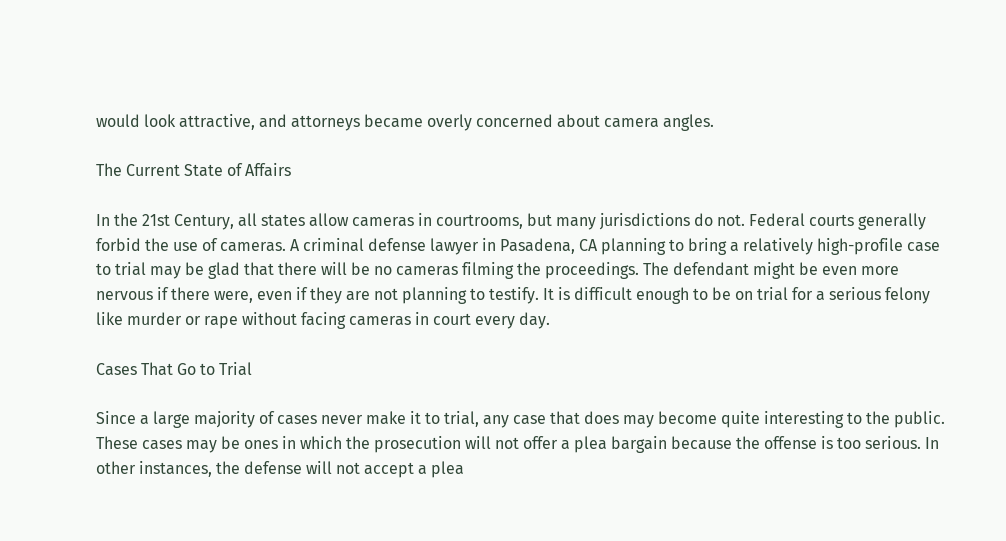would look attractive, and attorneys became overly concerned about camera angles.

The Current State of Affairs

In the 21st Century, all states allow cameras in courtrooms, but many jurisdictions do not. Federal courts generally forbid the use of cameras. A criminal defense lawyer in Pasadena, CA planning to bring a relatively high-profile case to trial may be glad that there will be no cameras filming the proceedings. The defendant might be even more nervous if there were, even if they are not planning to testify. It is difficult enough to be on trial for a serious felony like murder or rape without facing cameras in court every day.

Cases That Go to Trial

Since a large majority of cases never make it to trial, any case that does may become quite interesting to the public. These cases may be ones in which the prosecution will not offer a plea bargain because the offense is too serious. In other instances, the defense will not accept a plea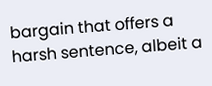bargain that offers a harsh sentence, albeit a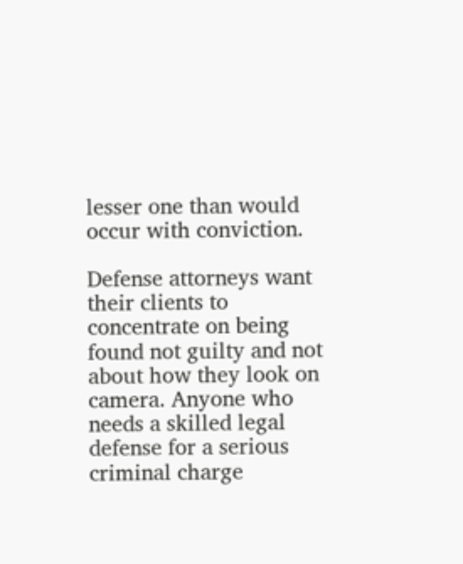lesser one than would occur with conviction.

Defense attorneys want their clients to concentrate on being found not guilty and not about how they look on camera. Anyone who needs a skilled legal defense for a serious criminal charge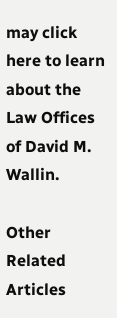may click here to learn about the Law Offices of David M. Wallin.

Other Related Articles